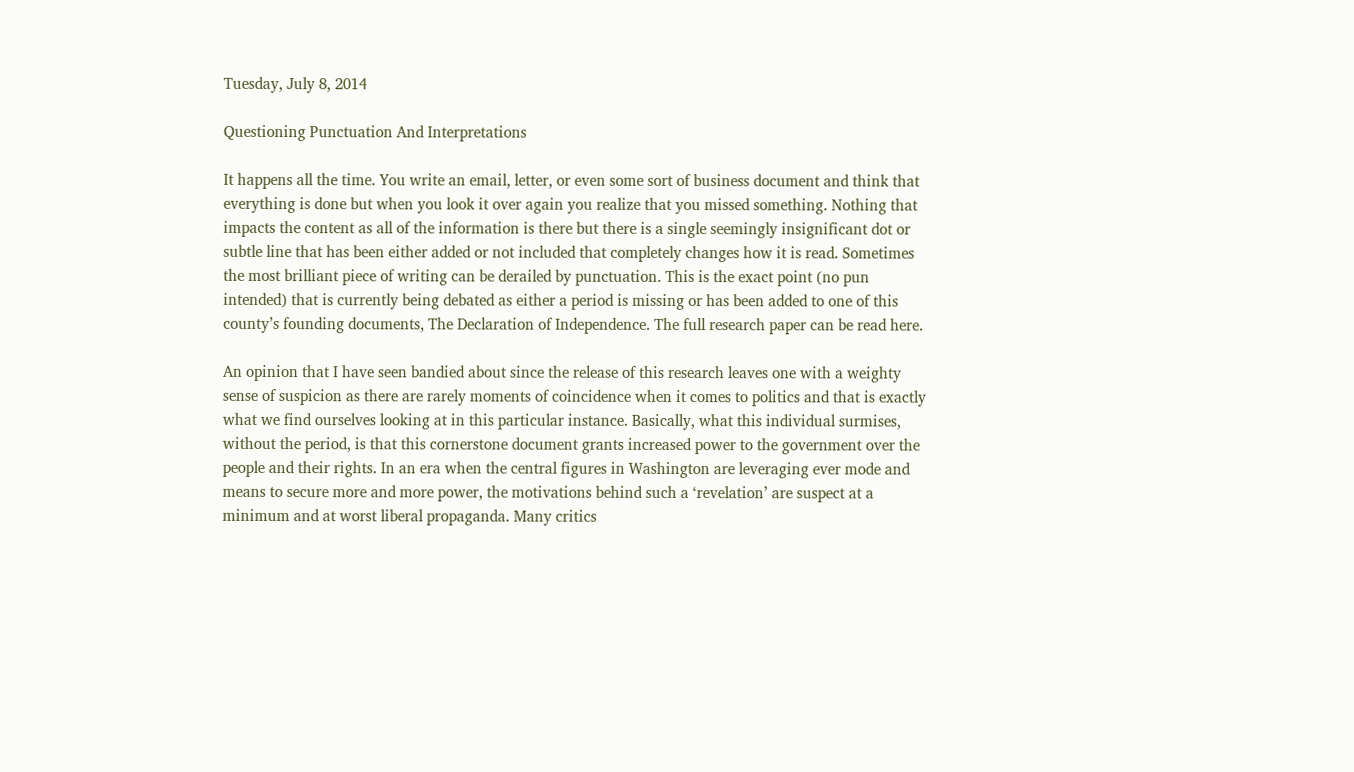Tuesday, July 8, 2014

Questioning Punctuation And Interpretations

It happens all the time. You write an email, letter, or even some sort of business document and think that everything is done but when you look it over again you realize that you missed something. Nothing that impacts the content as all of the information is there but there is a single seemingly insignificant dot or subtle line that has been either added or not included that completely changes how it is read. Sometimes the most brilliant piece of writing can be derailed by punctuation. This is the exact point (no pun intended) that is currently being debated as either a period is missing or has been added to one of this county’s founding documents, The Declaration of Independence. The full research paper can be read here.

An opinion that I have seen bandied about since the release of this research leaves one with a weighty sense of suspicion as there are rarely moments of coincidence when it comes to politics and that is exactly what we find ourselves looking at in this particular instance. Basically, what this individual surmises, without the period, is that this cornerstone document grants increased power to the government over the people and their rights. In an era when the central figures in Washington are leveraging ever mode and means to secure more and more power, the motivations behind such a ‘revelation’ are suspect at a minimum and at worst liberal propaganda. Many critics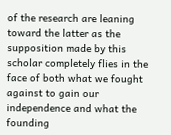of the research are leaning toward the latter as the supposition made by this scholar completely flies in the face of both what we fought against to gain our independence and what the founding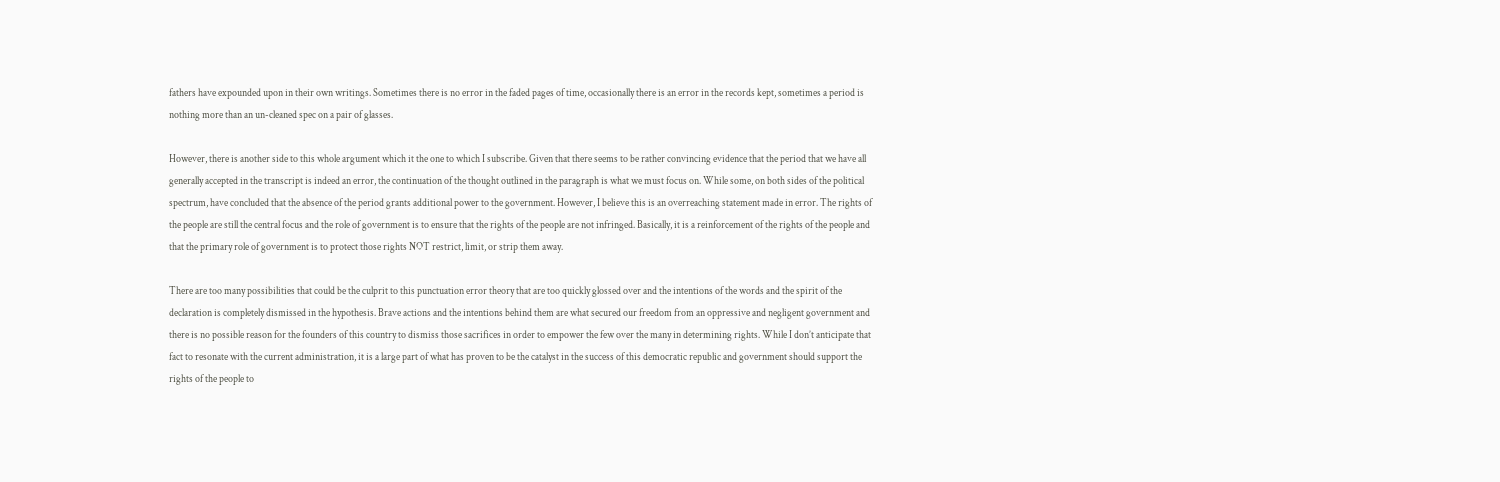fathers have expounded upon in their own writings. Sometimes there is no error in the faded pages of time, occasionally there is an error in the records kept, sometimes a period is nothing more than an un-cleaned spec on a pair of glasses.

However, there is another side to this whole argument which it the one to which I subscribe. Given that there seems to be rather convincing evidence that the period that we have all generally accepted in the transcript is indeed an error, the continuation of the thought outlined in the paragraph is what we must focus on. While some, on both sides of the political spectrum, have concluded that the absence of the period grants additional power to the government. However, I believe this is an overreaching statement made in error. The rights of the people are still the central focus and the role of government is to ensure that the rights of the people are not infringed. Basically, it is a reinforcement of the rights of the people and that the primary role of government is to protect those rights NOT restrict, limit, or strip them away.

There are too many possibilities that could be the culprit to this punctuation error theory that are too quickly glossed over and the intentions of the words and the spirit of the declaration is completely dismissed in the hypothesis. Brave actions and the intentions behind them are what secured our freedom from an oppressive and negligent government and there is no possible reason for the founders of this country to dismiss those sacrifices in order to empower the few over the many in determining rights. While I don’t anticipate that fact to resonate with the current administration, it is a large part of what has proven to be the catalyst in the success of this democratic republic and government should support the rights of the people to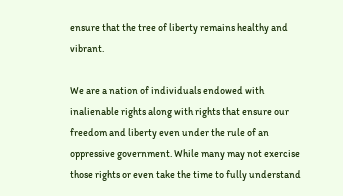ensure that the tree of liberty remains healthy and vibrant.

We are a nation of individuals endowed with inalienable rights along with rights that ensure our freedom and liberty even under the rule of an oppressive government. While many may not exercise those rights or even take the time to fully understand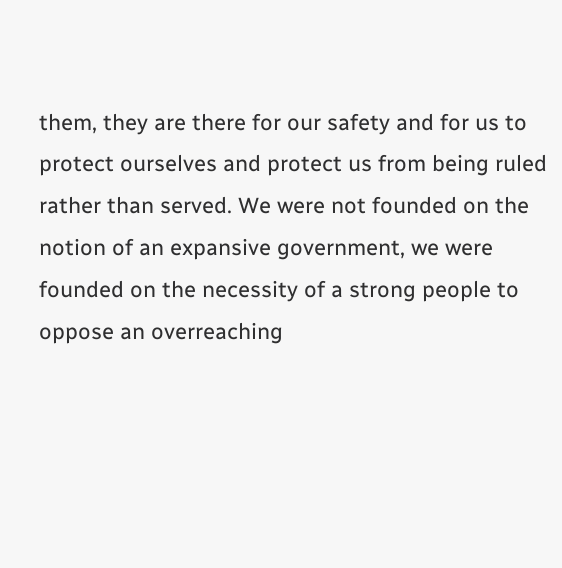them, they are there for our safety and for us to protect ourselves and protect us from being ruled rather than served. We were not founded on the notion of an expansive government, we were founded on the necessity of a strong people to oppose an overreaching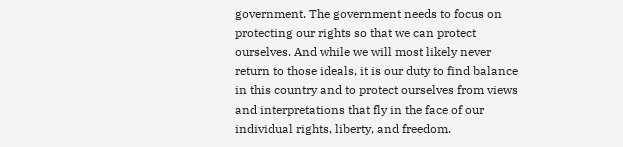government. The government needs to focus on protecting our rights so that we can protect ourselves. And while we will most likely never return to those ideals, it is our duty to find balance in this country and to protect ourselves from views and interpretations that fly in the face of our individual rights, liberty, and freedom.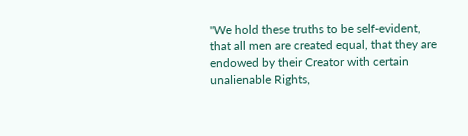"We hold these truths to be self-evident, that all men are created equal, that they are endowed by their Creator with certain unalienable Rights,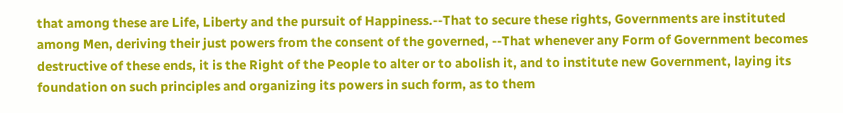that among these are Life, Liberty and the pursuit of Happiness.--That to secure these rights, Governments are instituted among Men, deriving their just powers from the consent of the governed, --That whenever any Form of Government becomes destructive of these ends, it is the Right of the People to alter or to abolish it, and to institute new Government, laying its foundation on such principles and organizing its powers in such form, as to them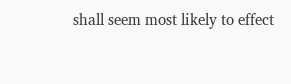shall seem most likely to effect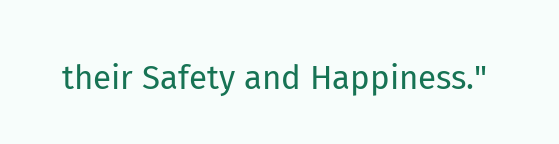their Safety and Happiness."